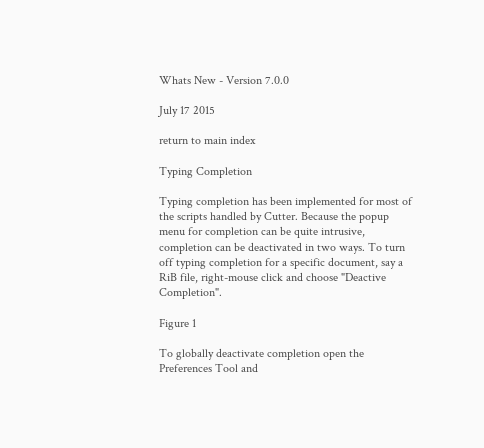Whats New - Version 7.0.0

July 17 2015

return to main index

Typing Completion

Typing completion has been implemented for most of the scripts handled by Cutter. Because the popup menu for completion can be quite intrusive, completion can be deactivated in two ways. To turn off typing completion for a specific document, say a RiB file, right-mouse click and choose "Deactive Completion".

Figure 1

To globally deactivate completion open the Preferences Tool and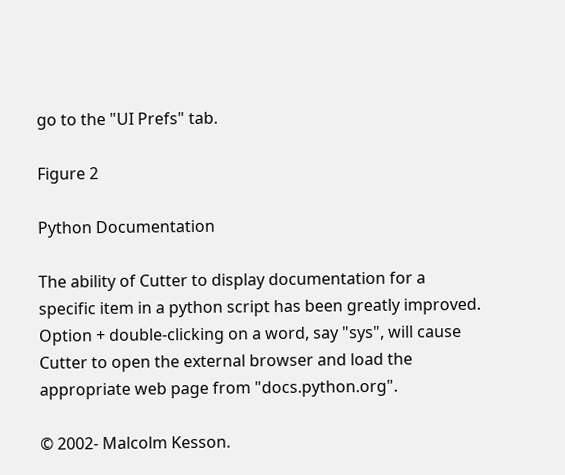go to the "UI Prefs" tab.

Figure 2

Python Documentation

The ability of Cutter to display documentation for a specific item in a python script has been greatly improved. Option + double-clicking on a word, say "sys", will cause Cutter to open the external browser and load the appropriate web page from "docs.python.org".

© 2002- Malcolm Kesson.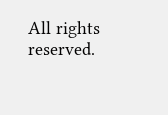All rights reserved.